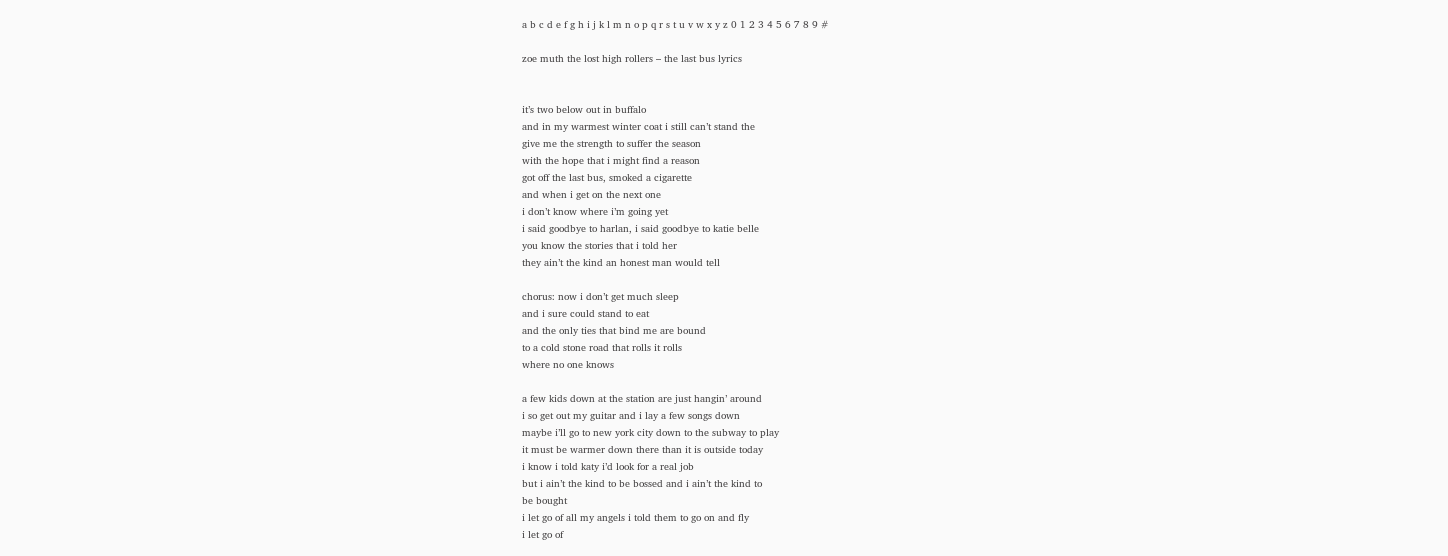a b c d e f g h i j k l m n o p q r s t u v w x y z 0 1 2 3 4 5 6 7 8 9 #

zoe muth the lost high rollers – the last bus lyrics


it’s two below out in buffalo
and in my warmest winter coat i still can’t stand the
give me the strength to suffer the season
with the hope that i might find a reason
got off the last bus, smoked a cigarette
and when i get on the next one
i don’t know where i’m going yet
i said goodbye to harlan, i said goodbye to katie belle
you know the stories that i told her
they ain’t the kind an honest man would tell

chorus: now i don’t get much sleep
and i sure could stand to eat
and the only ties that bind me are bound
to a cold stone road that rolls it rolls
where no one knows

a few kids down at the station are just hangin’ around
i so get out my guitar and i lay a few songs down
maybe i’ll go to new york city down to the subway to play
it must be warmer down there than it is outside today
i know i told katy i’d look for a real job
but i ain’t the kind to be bossed and i ain’t the kind to
be bought
i let go of all my angels i told them to go on and fly
i let go of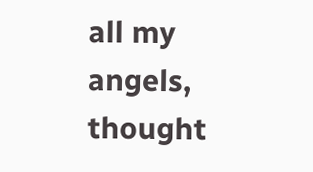all my angels, thought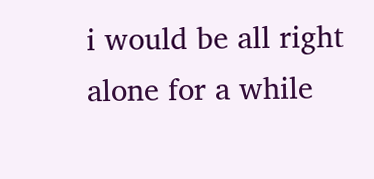i would be all right
alone for a while